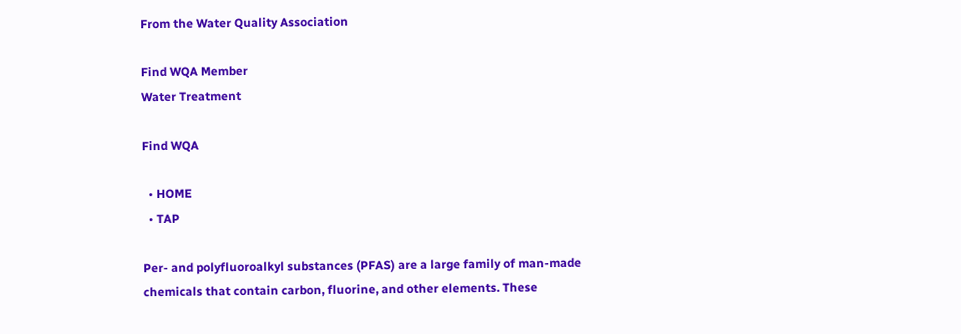From the Water Quality Association

Find WQA Member
Water Treatment

Find WQA

  • HOME
  • TAP

Per- and polyfluoroalkyl substances (PFAS) are a large family of man-made chemicals that contain carbon, fluorine, and other elements. These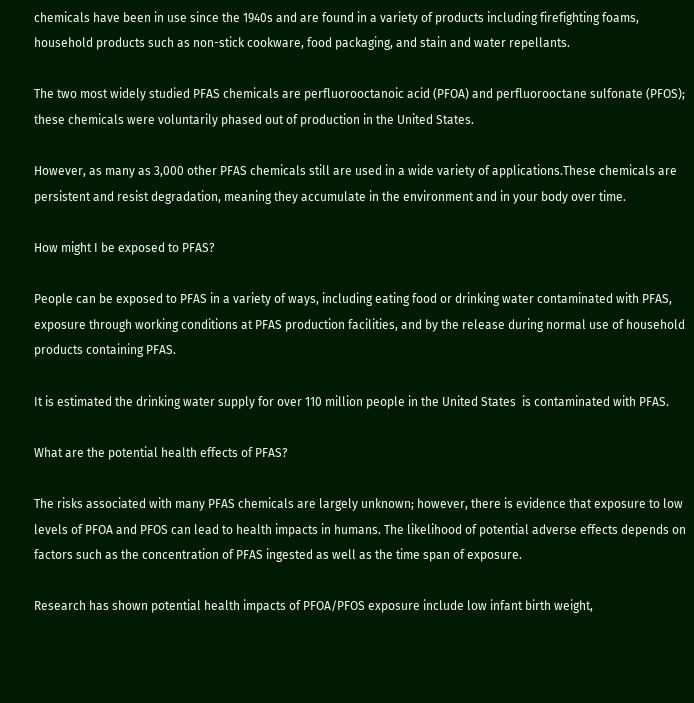chemicals have been in use since the 1940s and are found in a variety of products including firefighting foams, household products such as non-stick cookware, food packaging, and stain and water repellants.

The two most widely studied PFAS chemicals are perfluorooctanoic acid (PFOA) and perfluorooctane sulfonate (PFOS); these chemicals were voluntarily phased out of production in the United States.

However, as many as 3,000 other PFAS chemicals still are used in a wide variety of applications.These chemicals are persistent and resist degradation, meaning they accumulate in the environment and in your body over time.

How might I be exposed to PFAS?

People can be exposed to PFAS in a variety of ways, including eating food or drinking water contaminated with PFAS, exposure through working conditions at PFAS production facilities, and by the release during normal use of household products containing PFAS.

It is estimated the drinking water supply for over 110 million people in the United States  is contaminated with PFAS.

What are the potential health effects of PFAS?

The risks associated with many PFAS chemicals are largely unknown; however, there is evidence that exposure to low levels of PFOA and PFOS can lead to health impacts in humans. The likelihood of potential adverse effects depends on factors such as the concentration of PFAS ingested as well as the time span of exposure.

Research has shown potential health impacts of PFOA/PFOS exposure include low infant birth weight,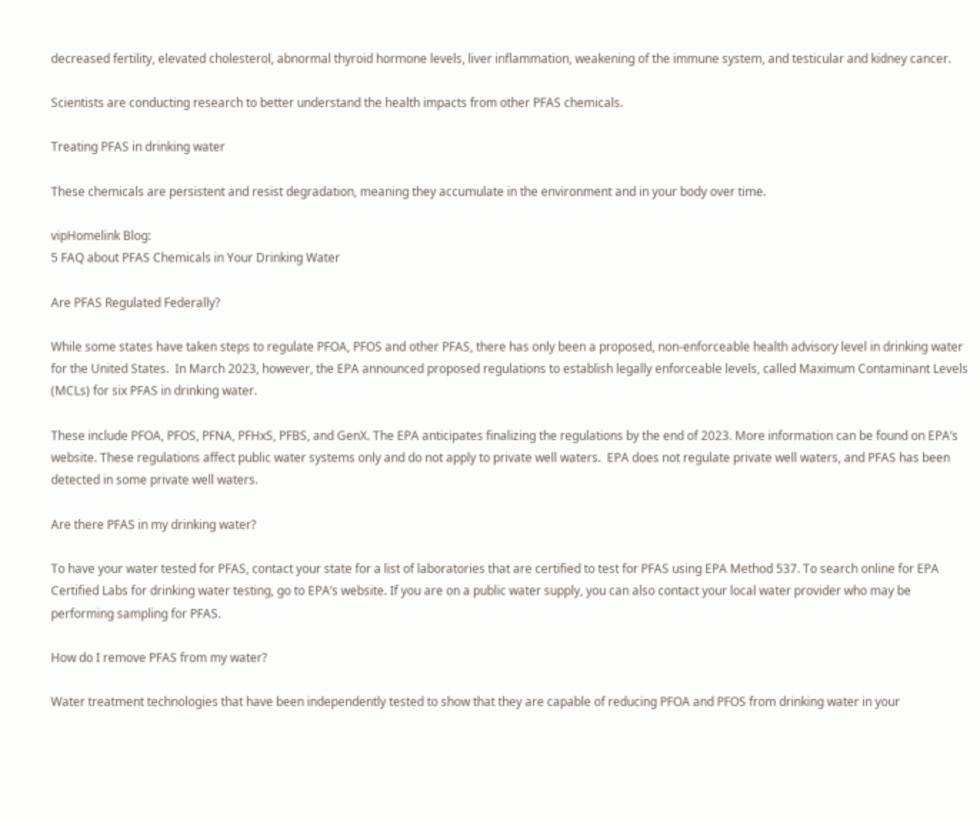decreased fertility, elevated cholesterol, abnormal thyroid hormone levels, liver inflammation, weakening of the immune system, and testicular and kidney cancer.

Scientists are conducting research to better understand the health impacts from other PFAS chemicals.

Treating PFAS in drinking water

These chemicals are persistent and resist degradation, meaning they accumulate in the environment and in your body over time.

vipHomelink Blog:
5 FAQ about PFAS Chemicals in Your Drinking Water

Are PFAS Regulated Federally?

While some states have taken steps to regulate PFOA, PFOS and other PFAS, there has only been a proposed, non-enforceable health advisory level in drinking water for the United States.  In March 2023, however, the EPA announced proposed regulations to establish legally enforceable levels, called Maximum Contaminant Levels (MCLs) for six PFAS in drinking water.

These include PFOA, PFOS, PFNA, PFHxS, PFBS, and GenX. The EPA anticipates finalizing the regulations by the end of 2023. More information can be found on EPA’s website. These regulations affect public water systems only and do not apply to private well waters.  EPA does not regulate private well waters, and PFAS has been detected in some private well waters.

Are there PFAS in my drinking water?

To have your water tested for PFAS, contact your state for a list of laboratories that are certified to test for PFAS using EPA Method 537. To search online for EPA Certified Labs for drinking water testing, go to EPA’s website. If you are on a public water supply, you can also contact your local water provider who may be performing sampling for PFAS.

How do I remove PFAS from my water?

Water treatment technologies that have been independently tested to show that they are capable of reducing PFOA and PFOS from drinking water in your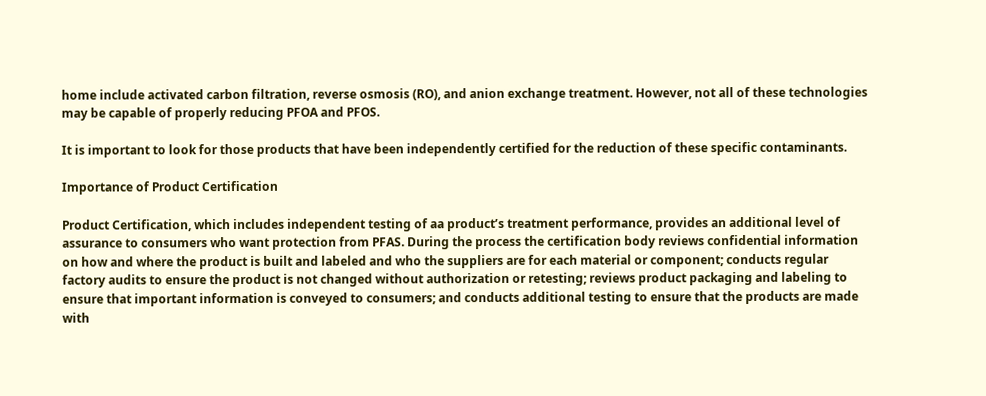home include activated carbon filtration, reverse osmosis (RO), and anion exchange treatment. However, not all of these technologies may be capable of properly reducing PFOA and PFOS.

It is important to look for those products that have been independently certified for the reduction of these specific contaminants.

Importance of Product Certification

Product Certification, which includes independent testing of aa product’s treatment performance, provides an additional level of assurance to consumers who want protection from PFAS. During the process the certification body reviews confidential information on how and where the product is built and labeled and who the suppliers are for each material or component; conducts regular factory audits to ensure the product is not changed without authorization or retesting; reviews product packaging and labeling to ensure that important information is conveyed to consumers; and conducts additional testing to ensure that the products are made with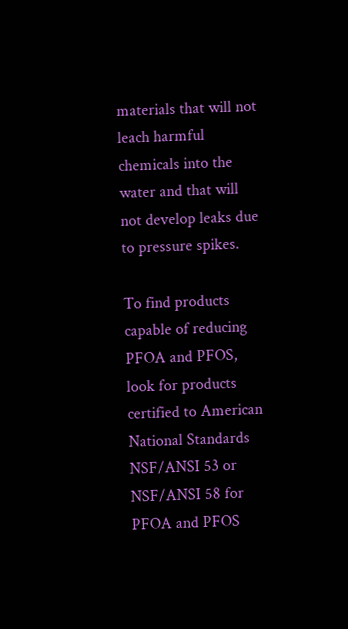materials that will not leach harmful chemicals into the water and that will not develop leaks due to pressure spikes.

To find products capable of reducing PFOA and PFOS, look for products certified to American National Standards NSF/ANSI 53 or NSF/ANSI 58 for PFOA and PFOS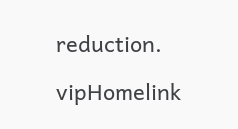reduction.

vipHomelink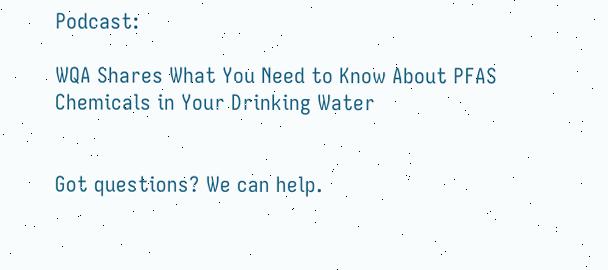Podcast:

WQA Shares What You Need to Know About PFAS Chemicals in Your Drinking Water


Got questions? We can help.